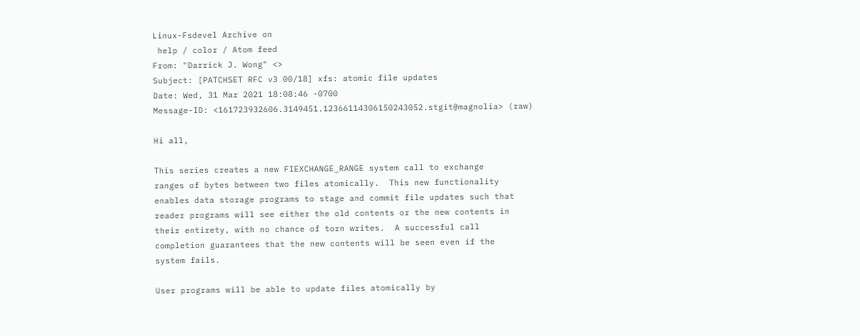Linux-Fsdevel Archive on
 help / color / Atom feed
From: "Darrick J. Wong" <>
Subject: [PATCHSET RFC v3 00/18] xfs: atomic file updates
Date: Wed, 31 Mar 2021 18:08:46 -0700
Message-ID: <161723932606.3149451.12366114306150243052.stgit@magnolia> (raw)

Hi all,

This series creates a new FIEXCHANGE_RANGE system call to exchange
ranges of bytes between two files atomically.  This new functionality
enables data storage programs to stage and commit file updates such that
reader programs will see either the old contents or the new contents in
their entirety, with no chance of torn writes.  A successful call
completion guarantees that the new contents will be seen even if the
system fails.

User programs will be able to update files atomically by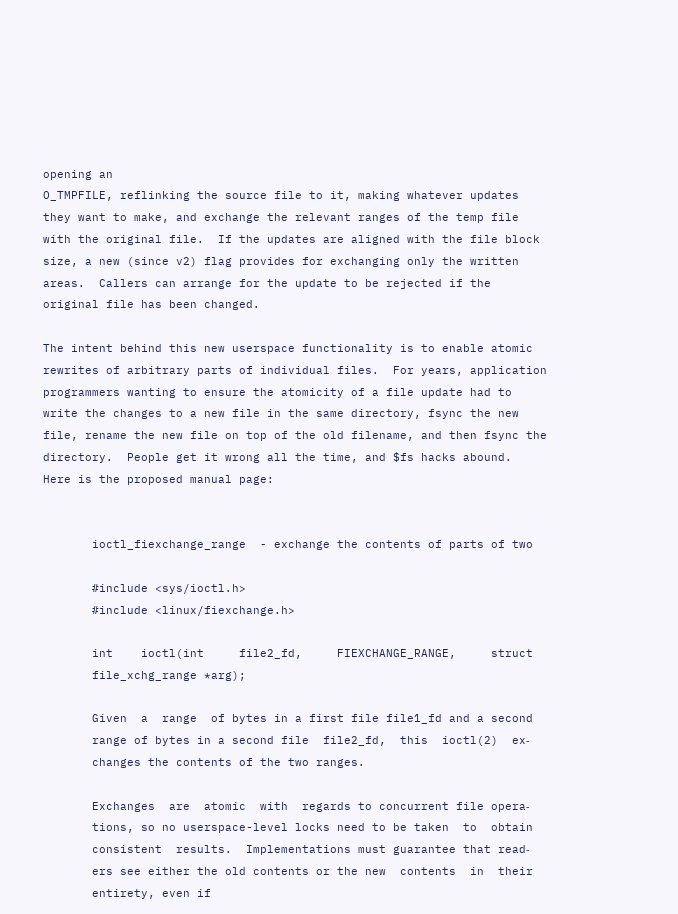opening an
O_TMPFILE, reflinking the source file to it, making whatever updates
they want to make, and exchange the relevant ranges of the temp file
with the original file.  If the updates are aligned with the file block
size, a new (since v2) flag provides for exchanging only the written
areas.  Callers can arrange for the update to be rejected if the
original file has been changed.

The intent behind this new userspace functionality is to enable atomic
rewrites of arbitrary parts of individual files.  For years, application
programmers wanting to ensure the atomicity of a file update had to
write the changes to a new file in the same directory, fsync the new
file, rename the new file on top of the old filename, and then fsync the
directory.  People get it wrong all the time, and $fs hacks abound.
Here is the proposed manual page:


       ioctl_fiexchange_range  - exchange the contents of parts of two

       #include <sys/ioctl.h>
       #include <linux/fiexchange.h>

       int    ioctl(int     file2_fd,     FIEXCHANGE_RANGE,     struct
       file_xchg_range *arg);

       Given  a  range  of bytes in a first file file1_fd and a second
       range of bytes in a second file  file2_fd,  this  ioctl(2)  ex‐
       changes the contents of the two ranges.

       Exchanges  are  atomic  with  regards to concurrent file opera‐
       tions, so no userspace-level locks need to be taken  to  obtain
       consistent  results.  Implementations must guarantee that read‐
       ers see either the old contents or the new  contents  in  their
       entirety, even if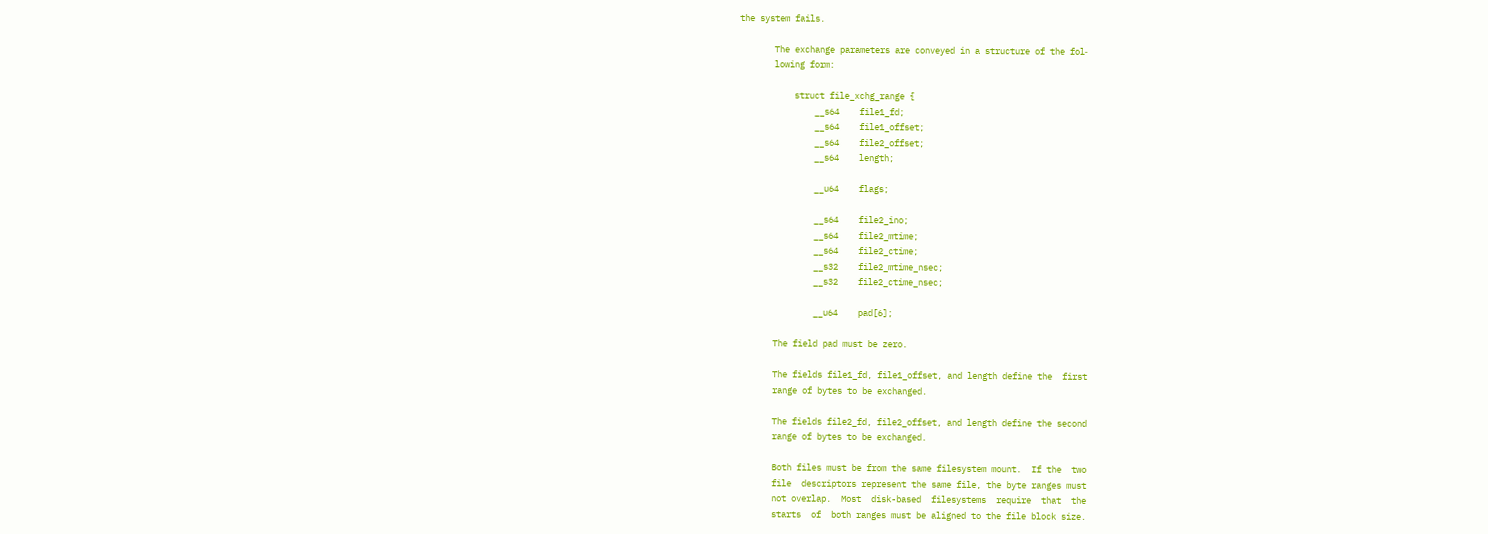the system fails.

       The exchange parameters are conveyed in a structure of the fol‐
       lowing form:

           struct file_xchg_range {
               __s64    file1_fd;
               __s64    file1_offset;
               __s64    file2_offset;
               __s64    length;

               __u64    flags;

               __s64    file2_ino;
               __s64    file2_mtime;
               __s64    file2_ctime;
               __s32    file2_mtime_nsec;
               __s32    file2_ctime_nsec;

               __u64    pad[6];

       The field pad must be zero.

       The fields file1_fd, file1_offset, and length define the  first
       range of bytes to be exchanged.

       The fields file2_fd, file2_offset, and length define the second
       range of bytes to be exchanged.

       Both files must be from the same filesystem mount.  If the  two
       file  descriptors represent the same file, the byte ranges must
       not overlap.  Most  disk-based  filesystems  require  that  the
       starts  of  both ranges must be aligned to the file block size.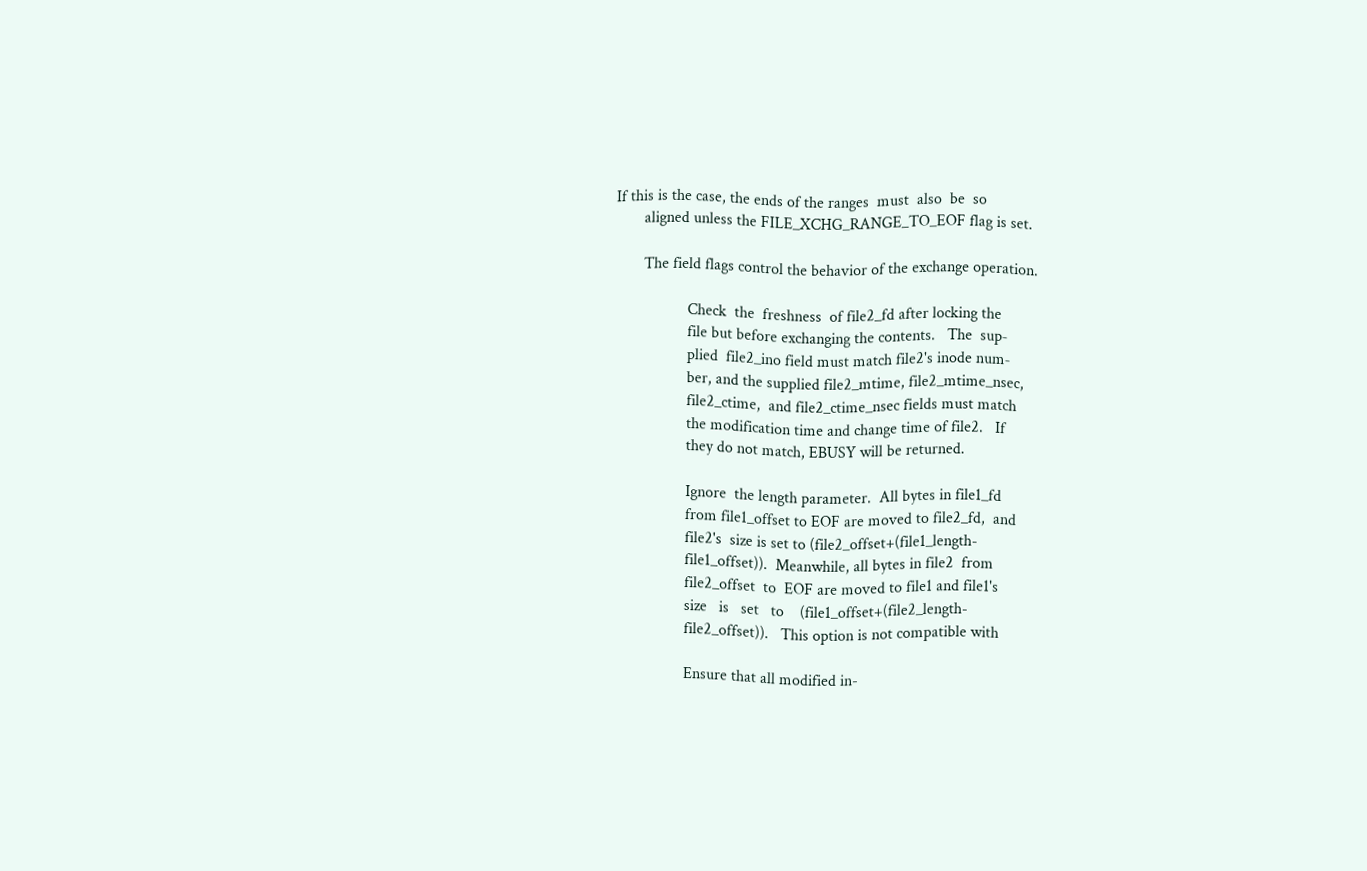If this is the case, the ends of the ranges  must  also  be  so
       aligned unless the FILE_XCHG_RANGE_TO_EOF flag is set.

       The field flags control the behavior of the exchange operation.

                  Check  the  freshness  of file2_fd after locking the
                  file but before exchanging the contents.   The  sup‐
                  plied  file2_ino field must match file2's inode num‐
                  ber, and the supplied file2_mtime, file2_mtime_nsec,
                  file2_ctime,  and file2_ctime_nsec fields must match
                  the modification time and change time of file2.   If
                  they do not match, EBUSY will be returned.

                  Ignore  the length parameter.  All bytes in file1_fd
                  from file1_offset to EOF are moved to file2_fd,  and
                  file2's  size is set to (file2_offset+(file1_length-
                  file1_offset)).  Meanwhile, all bytes in file2  from
                  file2_offset  to  EOF are moved to file1 and file1's
                  size   is   set   to    (file1_offset+(file2_length-
                  file2_offset)).   This option is not compatible with

                  Ensure that all modified in-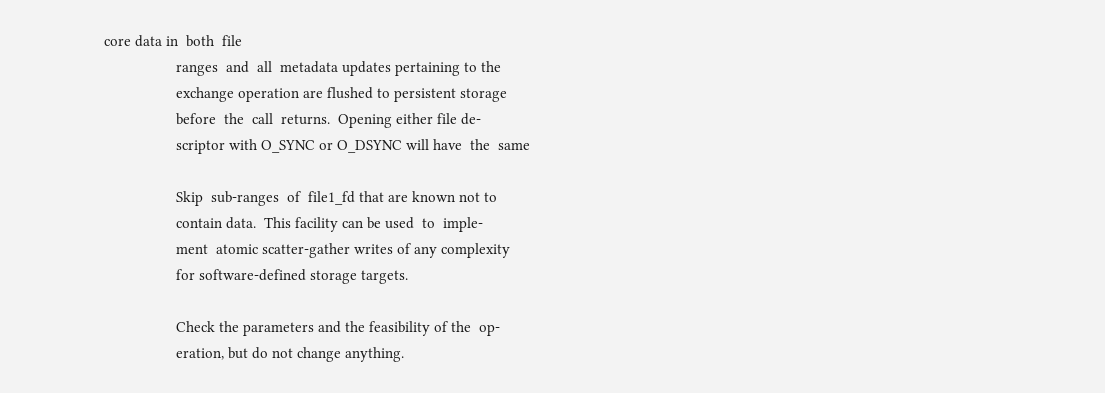core data in  both  file
                  ranges  and  all  metadata updates pertaining to the
                  exchange operation are flushed to persistent storage
                  before  the  call  returns.  Opening either file de‐
                  scriptor with O_SYNC or O_DSYNC will have  the  same

                  Skip  sub-ranges  of  file1_fd that are known not to
                  contain data.  This facility can be used  to  imple‐
                  ment  atomic scatter-gather writes of any complexity
                  for software-defined storage targets.

                  Check the parameters and the feasibility of the  op‐
                  eration, but do not change anything.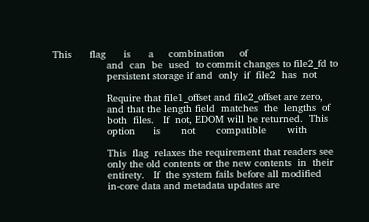This      flag      is      a     combination     of
                  and  can  be  used  to commit changes to file2_fd to
                  persistent storage if and  only  if  file2  has  not

                  Require that file1_offset and file2_offset are zero,
                  and that the length field  matches  the  lengths  of
                  both  files.   If  not, EDOM will be returned.  This
                  option      is       not       compatible       with

                  This  flag  relaxes the requirement that readers see
                  only the old contents or the new contents  in  their
                  entirety.   If  the system fails before all modified
                  in-core data and metadata updates are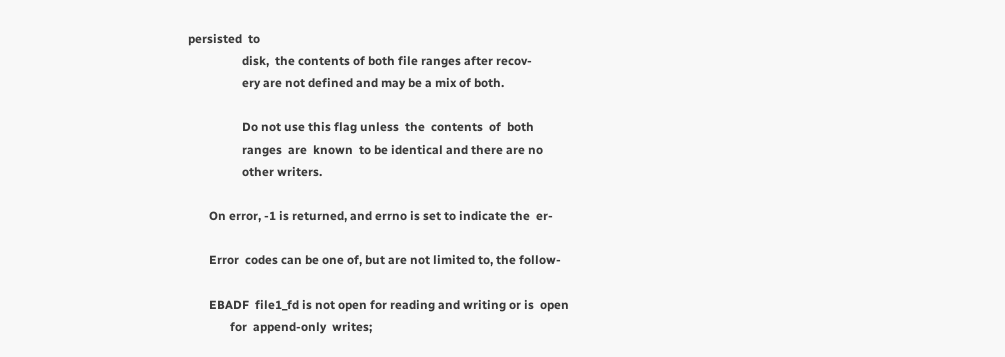persisted  to
                  disk,  the contents of both file ranges after recov‐
                  ery are not defined and may be a mix of both.

                  Do not use this flag unless  the  contents  of  both
                  ranges  are  known  to be identical and there are no
                  other writers.

       On error, -1 is returned, and errno is set to indicate the  er‐

       Error  codes can be one of, but are not limited to, the follow‐

       EBADF  file1_fd is not open for reading and writing or is  open
              for  append-only  writes;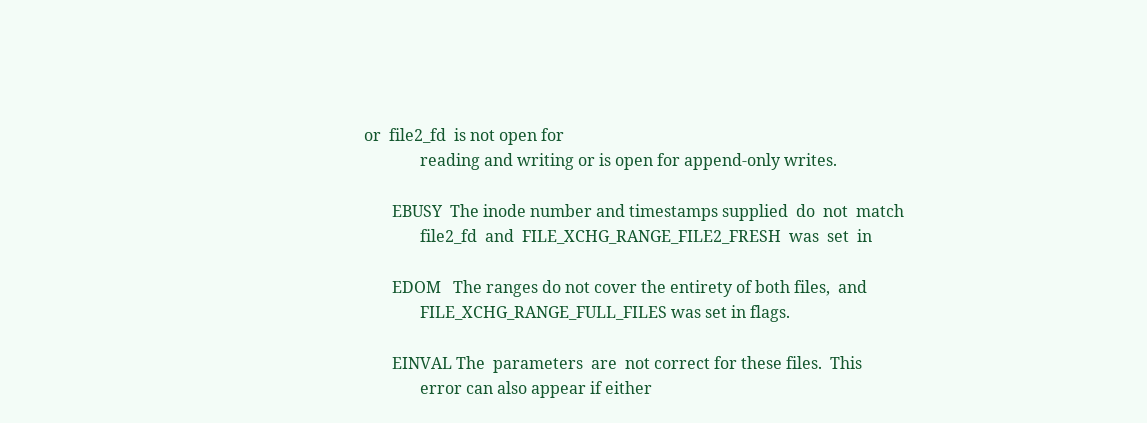or  file2_fd  is not open for
              reading and writing or is open for append-only writes.

       EBUSY  The inode number and timestamps supplied  do  not  match
              file2_fd  and  FILE_XCHG_RANGE_FILE2_FRESH  was  set  in

       EDOM   The ranges do not cover the entirety of both files,  and
              FILE_XCHG_RANGE_FULL_FILES was set in flags.

       EINVAL The  parameters  are  not correct for these files.  This
              error can also appear if either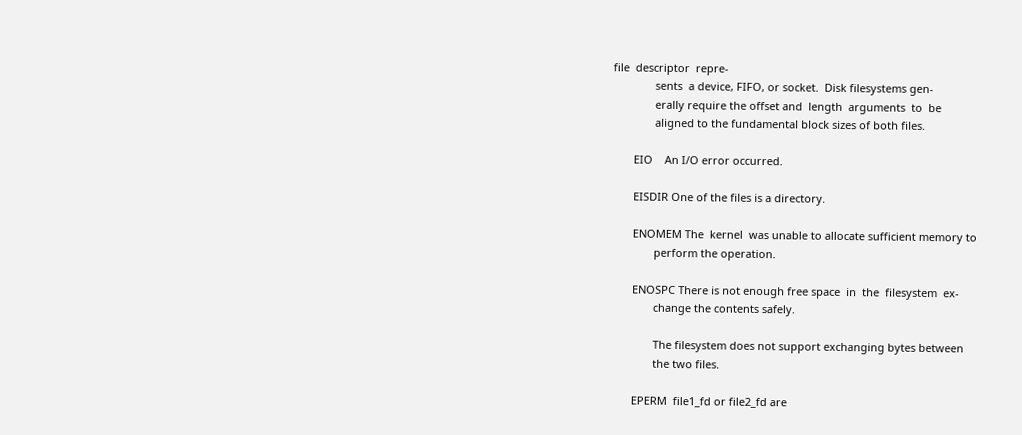file  descriptor  repre‐
              sents  a device, FIFO, or socket.  Disk filesystems gen‐
              erally require the offset and  length  arguments  to  be
              aligned to the fundamental block sizes of both files.

       EIO    An I/O error occurred.

       EISDIR One of the files is a directory.

       ENOMEM The  kernel  was unable to allocate sufficient memory to
              perform the operation.

       ENOSPC There is not enough free space  in  the  filesystem  ex‐
              change the contents safely.

              The filesystem does not support exchanging bytes between
              the two files.

       EPERM  file1_fd or file2_fd are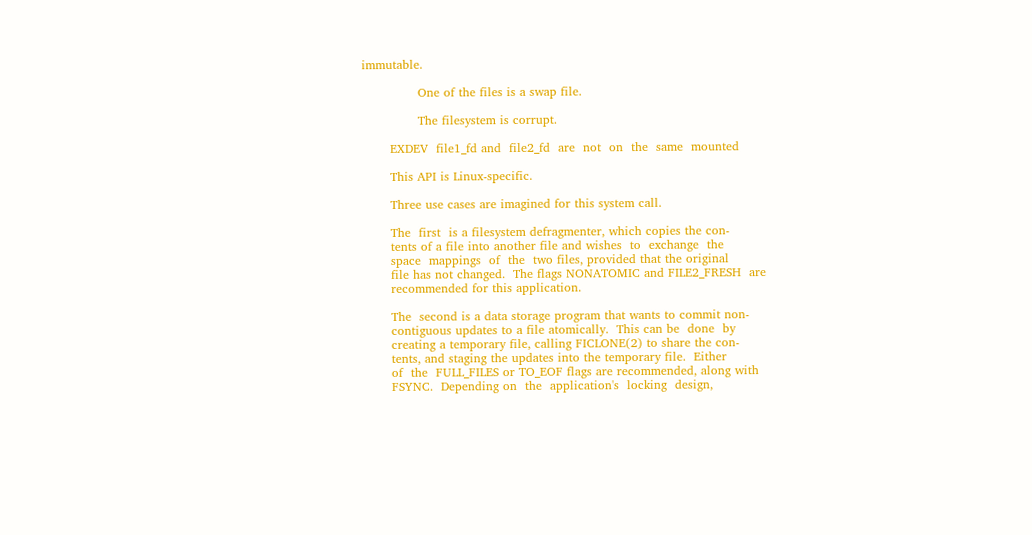immutable.

              One of the files is a swap file.

              The filesystem is corrupt.

       EXDEV  file1_fd and  file2_fd  are  not  on  the  same  mounted

       This API is Linux-specific.

       Three use cases are imagined for this system call.

       The  first  is a filesystem defragmenter, which copies the con‐
       tents of a file into another file and wishes  to  exchange  the
       space  mappings  of  the  two files, provided that the original
       file has not changed.  The flags NONATOMIC and FILE2_FRESH  are
       recommended for this application.

       The  second is a data storage program that wants to commit non-
       contiguous updates to a file atomically.  This can be  done  by
       creating a temporary file, calling FICLONE(2) to share the con‐
       tents, and staging the updates into the temporary file.  Either
       of  the  FULL_FILES or TO_EOF flags are recommended, along with
       FSYNC.  Depending on  the  application's  locking  design,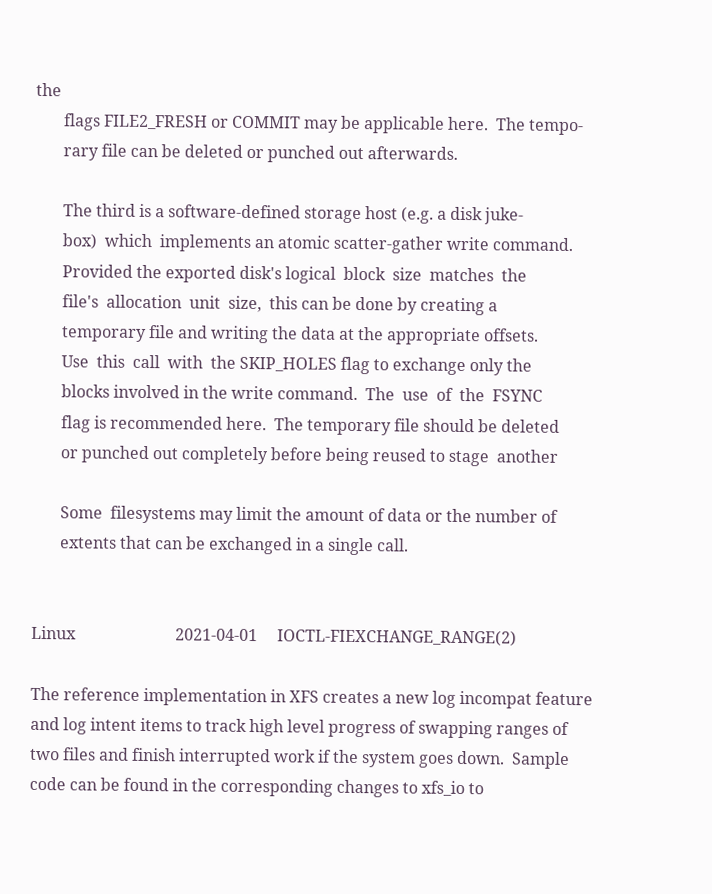the
       flags FILE2_FRESH or COMMIT may be applicable here.  The tempo‐
       rary file can be deleted or punched out afterwards.

       The third is a software-defined storage host (e.g. a disk juke‐
       box)  which  implements an atomic scatter-gather write command.
       Provided the exported disk's logical  block  size  matches  the
       file's  allocation  unit  size,  this can be done by creating a
       temporary file and writing the data at the appropriate offsets.
       Use  this  call  with  the SKIP_HOLES flag to exchange only the
       blocks involved in the write command.  The  use  of  the  FSYNC
       flag is recommended here.  The temporary file should be deleted
       or punched out completely before being reused to stage  another

       Some  filesystems may limit the amount of data or the number of
       extents that can be exchanged in a single call.


Linux                         2021-04-01     IOCTL-FIEXCHANGE_RANGE(2)

The reference implementation in XFS creates a new log incompat feature
and log intent items to track high level progress of swapping ranges of
two files and finish interrupted work if the system goes down.  Sample
code can be found in the corresponding changes to xfs_io to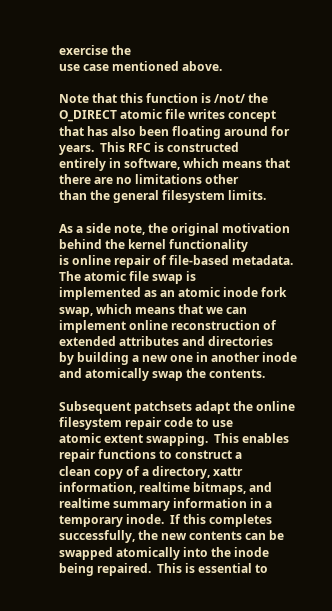exercise the
use case mentioned above.

Note that this function is /not/ the O_DIRECT atomic file writes concept
that has also been floating around for years.  This RFC is constructed
entirely in software, which means that there are no limitations other
than the general filesystem limits.

As a side note, the original motivation behind the kernel functionality
is online repair of file-based metadata.  The atomic file swap is
implemented as an atomic inode fork swap, which means that we can
implement online reconstruction of extended attributes and directories
by building a new one in another inode and atomically swap the contents.

Subsequent patchsets adapt the online filesystem repair code to use
atomic extent swapping.  This enables repair functions to construct a
clean copy of a directory, xattr information, realtime bitmaps, and
realtime summary information in a temporary inode.  If this completes
successfully, the new contents can be swapped atomically into the inode
being repaired.  This is essential to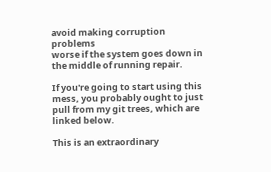avoid making corruption problems
worse if the system goes down in the middle of running repair.

If you're going to start using this mess, you probably ought to just
pull from my git trees, which are linked below.

This is an extraordinary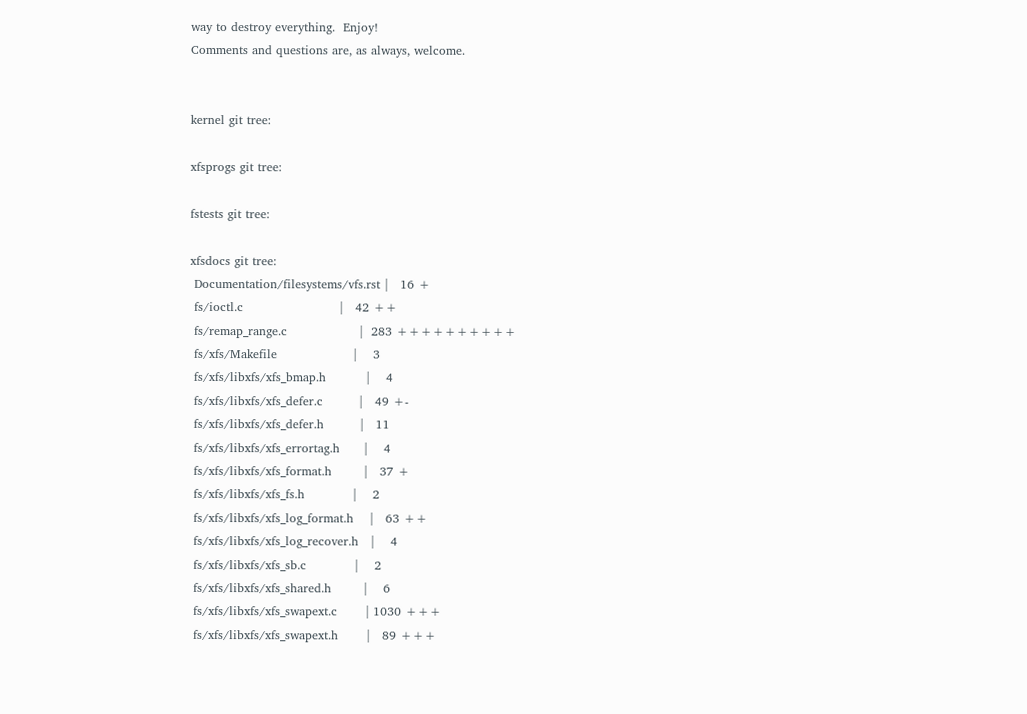way to destroy everything.  Enjoy!
Comments and questions are, as always, welcome.


kernel git tree:

xfsprogs git tree:

fstests git tree:

xfsdocs git tree:
 Documentation/filesystems/vfs.rst |   16 +
 fs/ioctl.c                        |   42 ++
 fs/remap_range.c                  |  283 ++++++++++
 fs/xfs/Makefile                   |    3
 fs/xfs/libxfs/xfs_bmap.h          |    4
 fs/xfs/libxfs/xfs_defer.c         |   49 +-
 fs/xfs/libxfs/xfs_defer.h         |   11
 fs/xfs/libxfs/xfs_errortag.h      |    4
 fs/xfs/libxfs/xfs_format.h        |   37 +
 fs/xfs/libxfs/xfs_fs.h            |    2
 fs/xfs/libxfs/xfs_log_format.h    |   63 ++
 fs/xfs/libxfs/xfs_log_recover.h   |    4
 fs/xfs/libxfs/xfs_sb.c            |    2
 fs/xfs/libxfs/xfs_shared.h        |    6
 fs/xfs/libxfs/xfs_swapext.c       | 1030 +++
 fs/xfs/libxfs/xfs_swapext.h       |   89 +++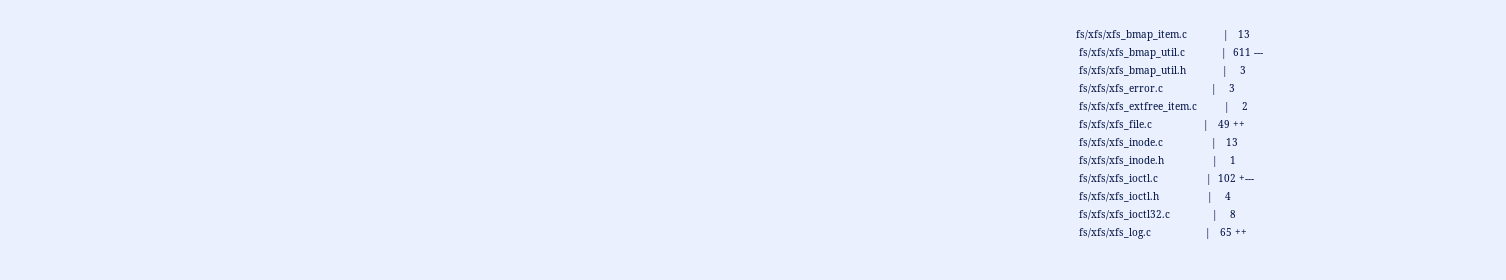fs/xfs/xfs_bmap_item.c            |   13
 fs/xfs/xfs_bmap_util.c            |  611 ---
 fs/xfs/xfs_bmap_util.h            |    3
 fs/xfs/xfs_error.c                |    3
 fs/xfs/xfs_extfree_item.c         |    2
 fs/xfs/xfs_file.c                 |   49 ++
 fs/xfs/xfs_inode.c                |   13
 fs/xfs/xfs_inode.h                |    1
 fs/xfs/xfs_ioctl.c                |  102 +---
 fs/xfs/xfs_ioctl.h                |    4
 fs/xfs/xfs_ioctl32.c              |    8
 fs/xfs/xfs_log.c                  |   65 ++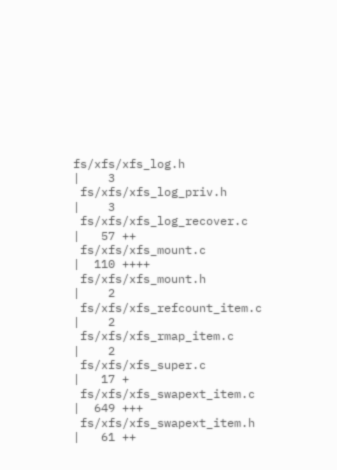fs/xfs/xfs_log.h                  |    3
 fs/xfs/xfs_log_priv.h             |    3
 fs/xfs/xfs_log_recover.c          |   57 ++
 fs/xfs/xfs_mount.c                |  110 ++++
 fs/xfs/xfs_mount.h                |    2
 fs/xfs/xfs_refcount_item.c        |    2
 fs/xfs/xfs_rmap_item.c            |    2
 fs/xfs/xfs_super.c                |   17 +
 fs/xfs/xfs_swapext_item.c         |  649 +++
 fs/xfs/xfs_swapext_item.h         |   61 ++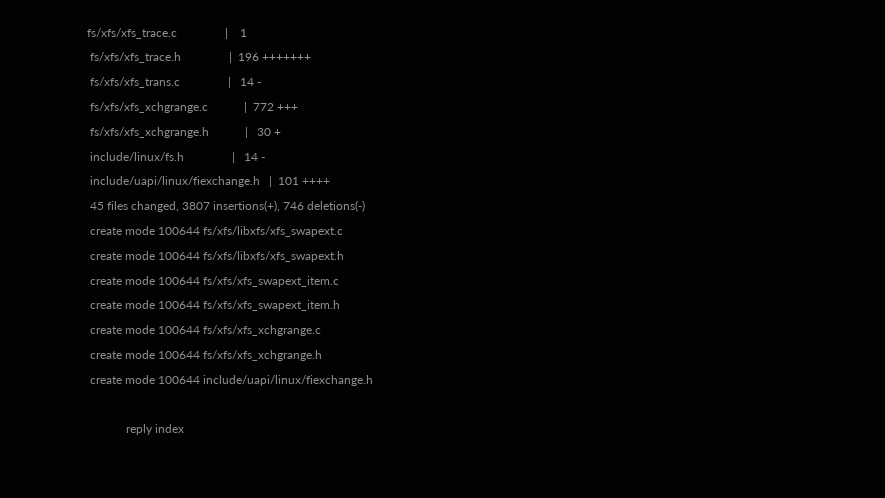fs/xfs/xfs_trace.c                |    1
 fs/xfs/xfs_trace.h                |  196 +++++++
 fs/xfs/xfs_trans.c                |   14 -
 fs/xfs/xfs_xchgrange.c            |  772 +++
 fs/xfs/xfs_xchgrange.h            |   30 +
 include/linux/fs.h                |   14 -
 include/uapi/linux/fiexchange.h   |  101 ++++
 45 files changed, 3807 insertions(+), 746 deletions(-)
 create mode 100644 fs/xfs/libxfs/xfs_swapext.c
 create mode 100644 fs/xfs/libxfs/xfs_swapext.h
 create mode 100644 fs/xfs/xfs_swapext_item.c
 create mode 100644 fs/xfs/xfs_swapext_item.h
 create mode 100644 fs/xfs/xfs_xchgrange.c
 create mode 100644 fs/xfs/xfs_xchgrange.h
 create mode 100644 include/uapi/linux/fiexchange.h

             reply index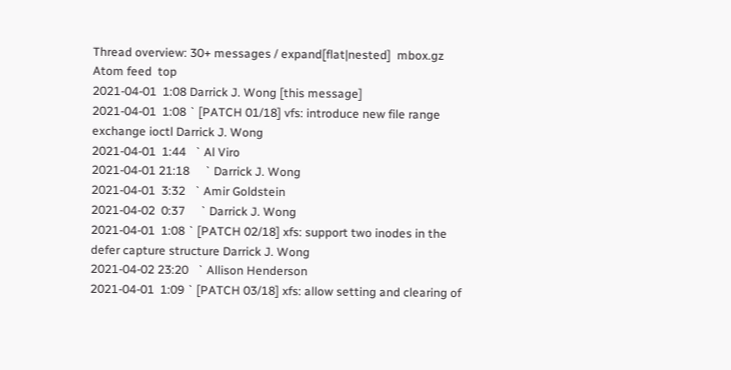Thread overview: 30+ messages / expand[flat|nested]  mbox.gz  Atom feed  top
2021-04-01  1:08 Darrick J. Wong [this message]
2021-04-01  1:08 ` [PATCH 01/18] vfs: introduce new file range exchange ioctl Darrick J. Wong
2021-04-01  1:44   ` Al Viro
2021-04-01 21:18     ` Darrick J. Wong
2021-04-01  3:32   ` Amir Goldstein
2021-04-02  0:37     ` Darrick J. Wong
2021-04-01  1:08 ` [PATCH 02/18] xfs: support two inodes in the defer capture structure Darrick J. Wong
2021-04-02 23:20   ` Allison Henderson
2021-04-01  1:09 ` [PATCH 03/18] xfs: allow setting and clearing of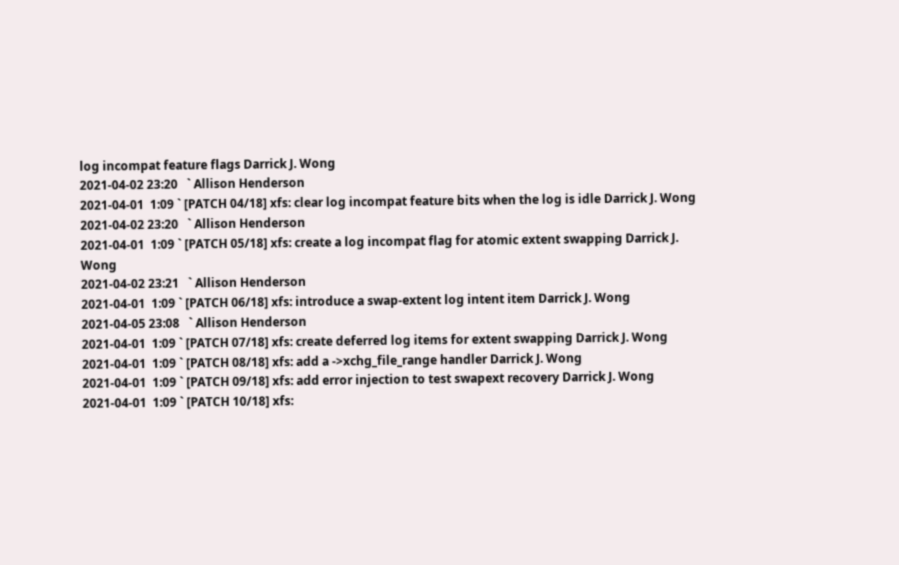log incompat feature flags Darrick J. Wong
2021-04-02 23:20   ` Allison Henderson
2021-04-01  1:09 ` [PATCH 04/18] xfs: clear log incompat feature bits when the log is idle Darrick J. Wong
2021-04-02 23:20   ` Allison Henderson
2021-04-01  1:09 ` [PATCH 05/18] xfs: create a log incompat flag for atomic extent swapping Darrick J. Wong
2021-04-02 23:21   ` Allison Henderson
2021-04-01  1:09 ` [PATCH 06/18] xfs: introduce a swap-extent log intent item Darrick J. Wong
2021-04-05 23:08   ` Allison Henderson
2021-04-01  1:09 ` [PATCH 07/18] xfs: create deferred log items for extent swapping Darrick J. Wong
2021-04-01  1:09 ` [PATCH 08/18] xfs: add a ->xchg_file_range handler Darrick J. Wong
2021-04-01  1:09 ` [PATCH 09/18] xfs: add error injection to test swapext recovery Darrick J. Wong
2021-04-01  1:09 ` [PATCH 10/18] xfs: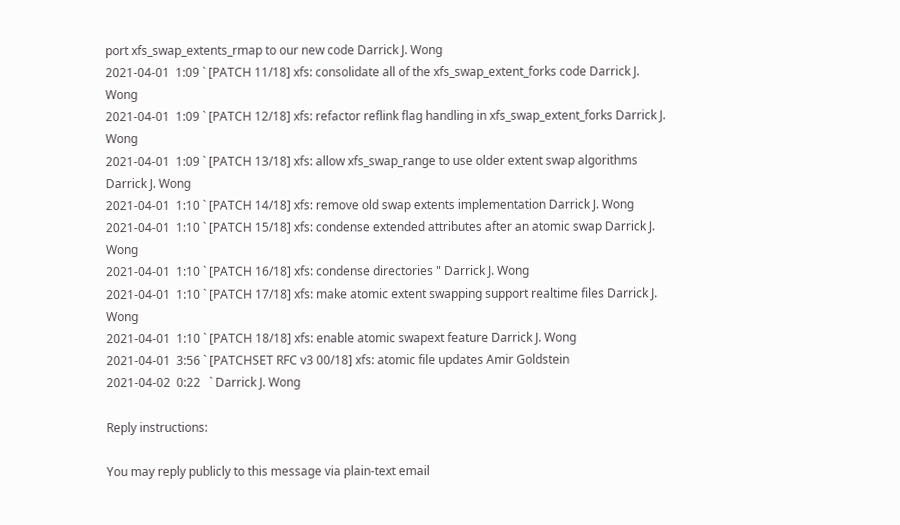port xfs_swap_extents_rmap to our new code Darrick J. Wong
2021-04-01  1:09 ` [PATCH 11/18] xfs: consolidate all of the xfs_swap_extent_forks code Darrick J. Wong
2021-04-01  1:09 ` [PATCH 12/18] xfs: refactor reflink flag handling in xfs_swap_extent_forks Darrick J. Wong
2021-04-01  1:09 ` [PATCH 13/18] xfs: allow xfs_swap_range to use older extent swap algorithms Darrick J. Wong
2021-04-01  1:10 ` [PATCH 14/18] xfs: remove old swap extents implementation Darrick J. Wong
2021-04-01  1:10 ` [PATCH 15/18] xfs: condense extended attributes after an atomic swap Darrick J. Wong
2021-04-01  1:10 ` [PATCH 16/18] xfs: condense directories " Darrick J. Wong
2021-04-01  1:10 ` [PATCH 17/18] xfs: make atomic extent swapping support realtime files Darrick J. Wong
2021-04-01  1:10 ` [PATCH 18/18] xfs: enable atomic swapext feature Darrick J. Wong
2021-04-01  3:56 ` [PATCHSET RFC v3 00/18] xfs: atomic file updates Amir Goldstein
2021-04-02  0:22   ` Darrick J. Wong

Reply instructions:

You may reply publicly to this message via plain-text email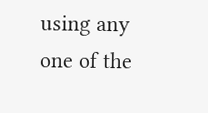using any one of the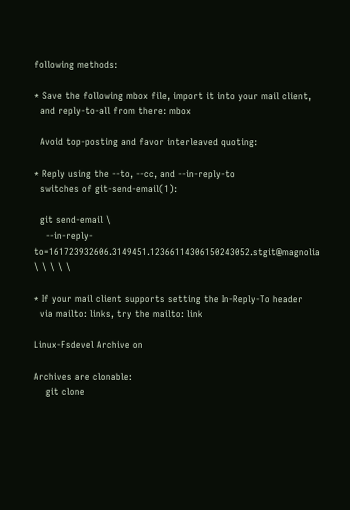following methods:

* Save the following mbox file, import it into your mail client,
  and reply-to-all from there: mbox

  Avoid top-posting and favor interleaved quoting:

* Reply using the --to, --cc, and --in-reply-to
  switches of git-send-email(1):

  git send-email \
    --in-reply-to=161723932606.3149451.12366114306150243052.stgit@magnolia \ \ \ \ \

* If your mail client supports setting the In-Reply-To header
  via mailto: links, try the mailto: link

Linux-Fsdevel Archive on

Archives are clonable:
    git clone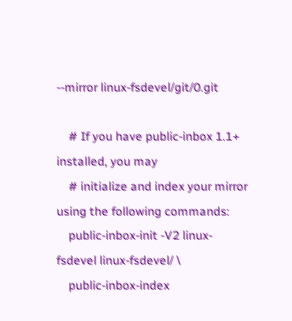--mirror linux-fsdevel/git/0.git

    # If you have public-inbox 1.1+ installed, you may
    # initialize and index your mirror using the following commands:
    public-inbox-init -V2 linux-fsdevel linux-fsdevel/ \
    public-inbox-index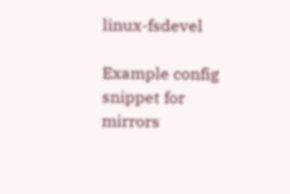linux-fsdevel

Example config snippet for mirrors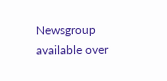Newsgroup available over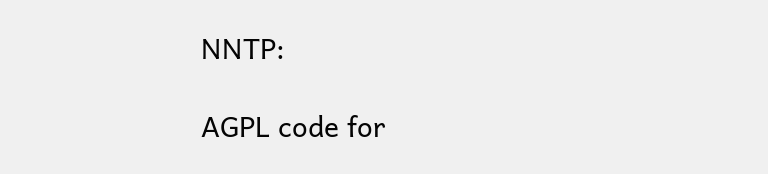NNTP:

AGPL code for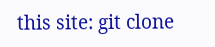this site: git clone